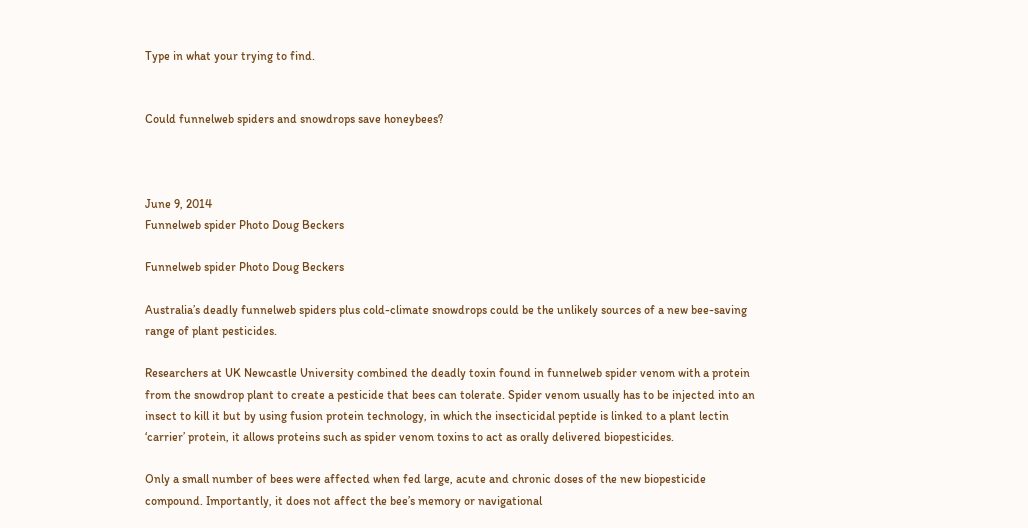Type in what your trying to find.


Could funnelweb spiders and snowdrops save honeybees?



June 9, 2014
Funnelweb spider Photo Doug Beckers

Funnelweb spider Photo Doug Beckers

Australia’s deadly funnelweb spiders plus cold-climate snowdrops could be the unlikely sources of a new bee-saving range of plant pesticides.

Researchers at UK Newcastle University combined the deadly toxin found in funnelweb spider venom with a protein from the snowdrop plant to create a pesticide that bees can tolerate. Spider venom usually has to be injected into an insect to kill it but by using fusion protein technology, in which the insecticidal peptide is linked to a plant lectin ‘carrier’ protein, it allows proteins such as spider venom toxins to act as orally delivered biopesticides.

Only a small number of bees were affected when fed large, acute and chronic doses of the new biopesticide compound. Importantly, it does not affect the bee’s memory or navigational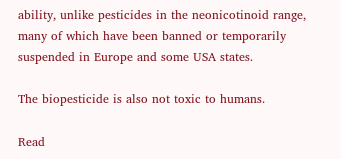ability, unlike pesticides in the neonicotinoid range, many of which have been banned or temporarily suspended in Europe and some USA states.

The biopesticide is also not toxic to humans.

Read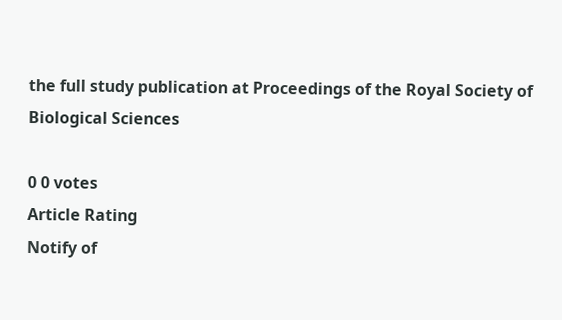the full study publication at Proceedings of the Royal Society of Biological Sciences

0 0 votes
Article Rating
Notify of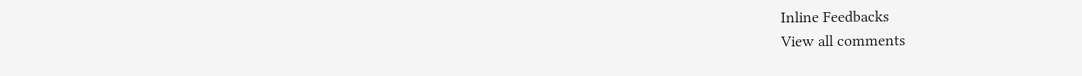Inline Feedbacks
View all comments